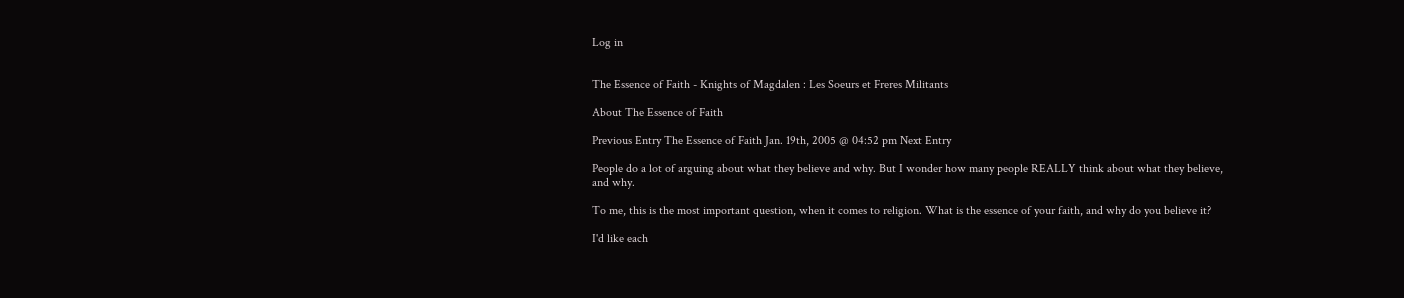Log in


The Essence of Faith - Knights of Magdalen : Les Soeurs et Freres Militants

About The Essence of Faith

Previous Entry The Essence of Faith Jan. 19th, 2005 @ 04:52 pm Next Entry

People do a lot of arguing about what they believe and why. But I wonder how many people REALLY think about what they believe, and why.

To me, this is the most important question, when it comes to religion. What is the essence of your faith, and why do you believe it?

I'd like each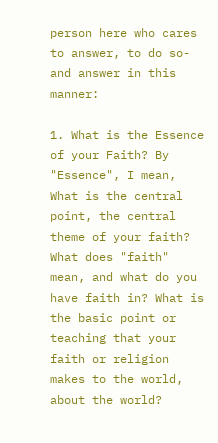person here who cares to answer, to do so- and answer in this manner:

1. What is the Essence of your Faith? By "Essence", I mean, What is the central point, the central theme of your faith? What does "faith" mean, and what do you have faith in? What is the basic point or teaching that your faith or religion makes to the world, about the world?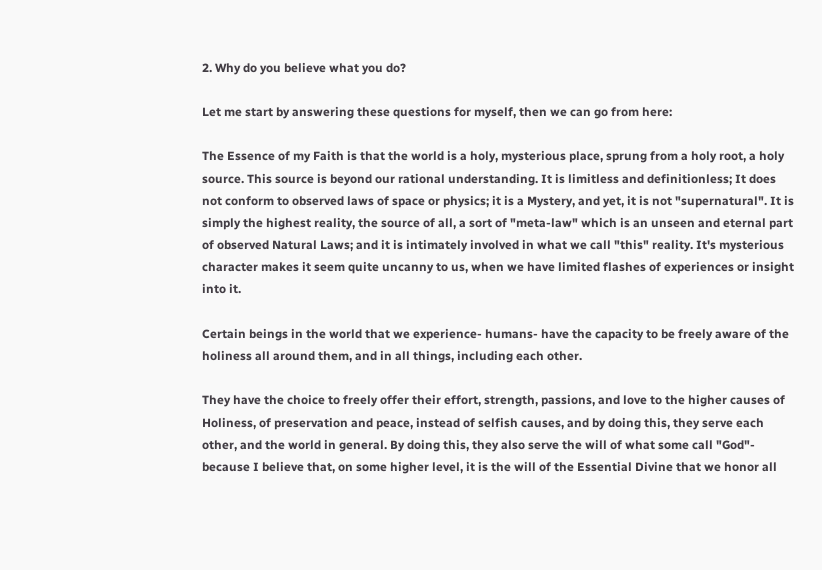2. Why do you believe what you do?

Let me start by answering these questions for myself, then we can go from here:

The Essence of my Faith is that the world is a holy, mysterious place, sprung from a holy root, a holy source. This source is beyond our rational understanding. It is limitless and definitionless; It does not conform to observed laws of space or physics; it is a Mystery, and yet, it is not "supernatural". It is simply the highest reality, the source of all, a sort of "meta-law" which is an unseen and eternal part of observed Natural Laws; and it is intimately involved in what we call "this" reality. It's mysterious character makes it seem quite uncanny to us, when we have limited flashes of experiences or insight into it.

Certain beings in the world that we experience- humans- have the capacity to be freely aware of the holiness all around them, and in all things, including each other.

They have the choice to freely offer their effort, strength, passions, and love to the higher causes of Holiness, of preservation and peace, instead of selfish causes, and by doing this, they serve each other, and the world in general. By doing this, they also serve the will of what some call "God"- because I believe that, on some higher level, it is the will of the Essential Divine that we honor all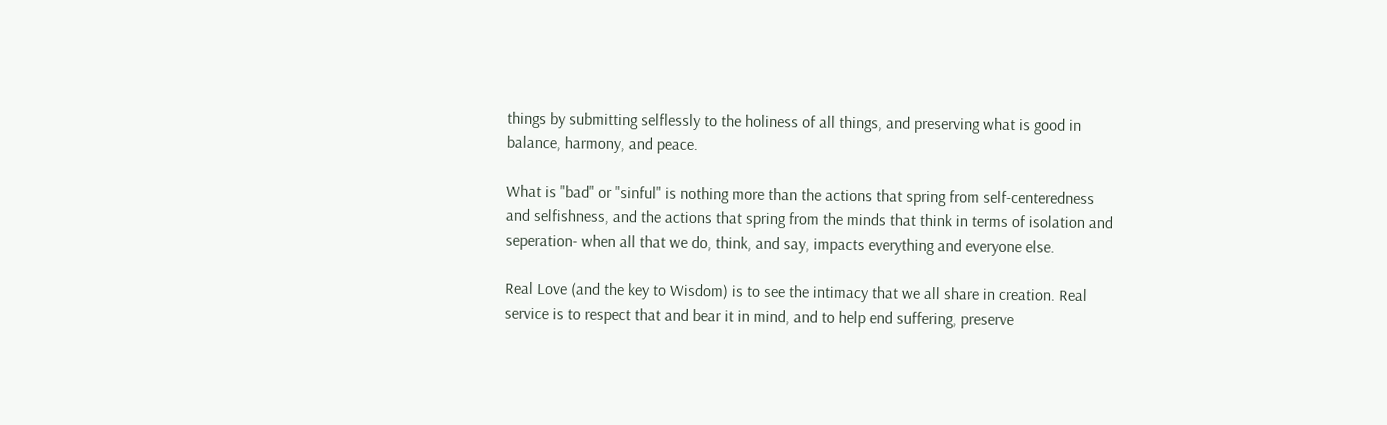things by submitting selflessly to the holiness of all things, and preserving what is good in balance, harmony, and peace.

What is "bad" or "sinful" is nothing more than the actions that spring from self-centeredness and selfishness, and the actions that spring from the minds that think in terms of isolation and seperation- when all that we do, think, and say, impacts everything and everyone else.

Real Love (and the key to Wisdom) is to see the intimacy that we all share in creation. Real service is to respect that and bear it in mind, and to help end suffering, preserve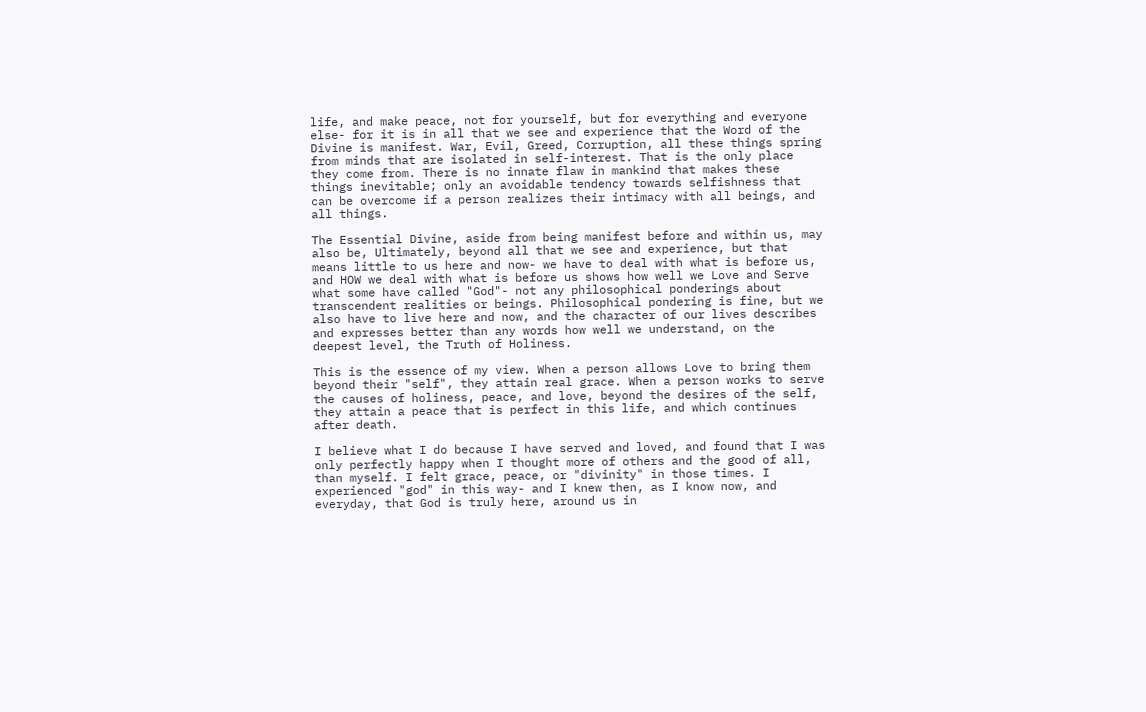life, and make peace, not for yourself, but for everything and everyone else- for it is in all that we see and experience that the Word of the Divine is manifest. War, Evil, Greed, Corruption, all these things spring from minds that are isolated in self-interest. That is the only place they come from. There is no innate flaw in mankind that makes these things inevitable; only an avoidable tendency towards selfishness that can be overcome if a person realizes their intimacy with all beings, and all things.

The Essential Divine, aside from being manifest before and within us, may also be, Ultimately, beyond all that we see and experience, but that means little to us here and now- we have to deal with what is before us, and HOW we deal with what is before us shows how well we Love and Serve what some have called "God"- not any philosophical ponderings about transcendent realities or beings. Philosophical pondering is fine, but we also have to live here and now, and the character of our lives describes and expresses better than any words how well we understand, on the deepest level, the Truth of Holiness.

This is the essence of my view. When a person allows Love to bring them beyond their "self", they attain real grace. When a person works to serve the causes of holiness, peace, and love, beyond the desires of the self, they attain a peace that is perfect in this life, and which continues after death.

I believe what I do because I have served and loved, and found that I was only perfectly happy when I thought more of others and the good of all, than myself. I felt grace, peace, or "divinity" in those times. I experienced "god" in this way- and I knew then, as I know now, and everyday, that God is truly here, around us in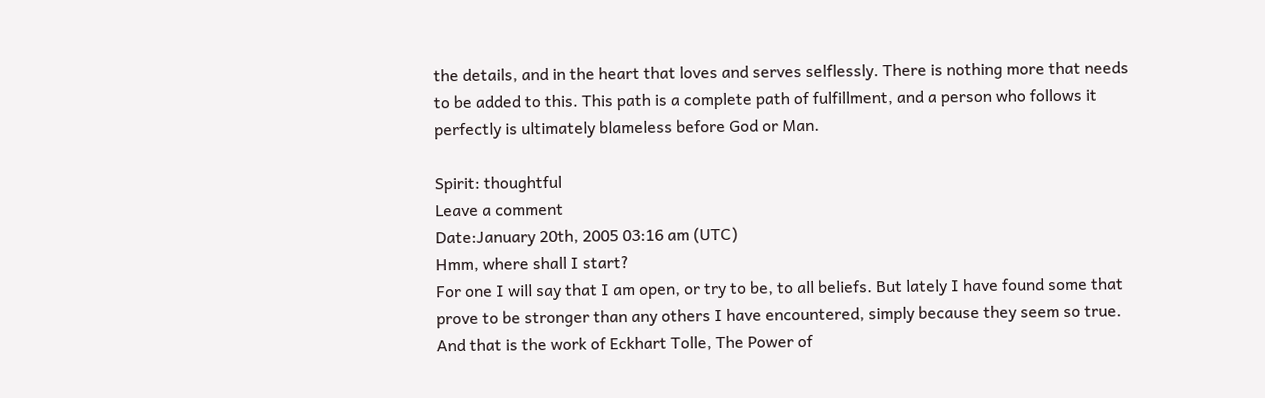the details, and in the heart that loves and serves selflessly. There is nothing more that needs to be added to this. This path is a complete path of fulfillment, and a person who follows it perfectly is ultimately blameless before God or Man.

Spirit: thoughtful
Leave a comment
Date:January 20th, 2005 03:16 am (UTC)
Hmm, where shall I start?
For one I will say that I am open, or try to be, to all beliefs. But lately I have found some that prove to be stronger than any others I have encountered, simply because they seem so true. And that is the work of Eckhart Tolle, The Power of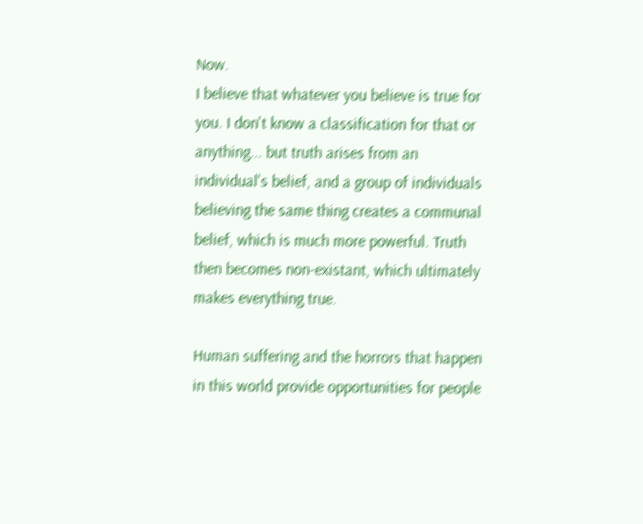Now.
I believe that whatever you believe is true for you. I don't know a classification for that or anything... but truth arises from an individual's belief, and a group of individuals believing the same thing creates a communal belief, which is much more powerful. Truth then becomes non-existant, which ultimately makes everything true.

Human suffering and the horrors that happen in this world provide opportunities for people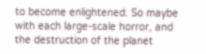to become enlightened. So maybe with each large-scale horror, and the destruction of the planet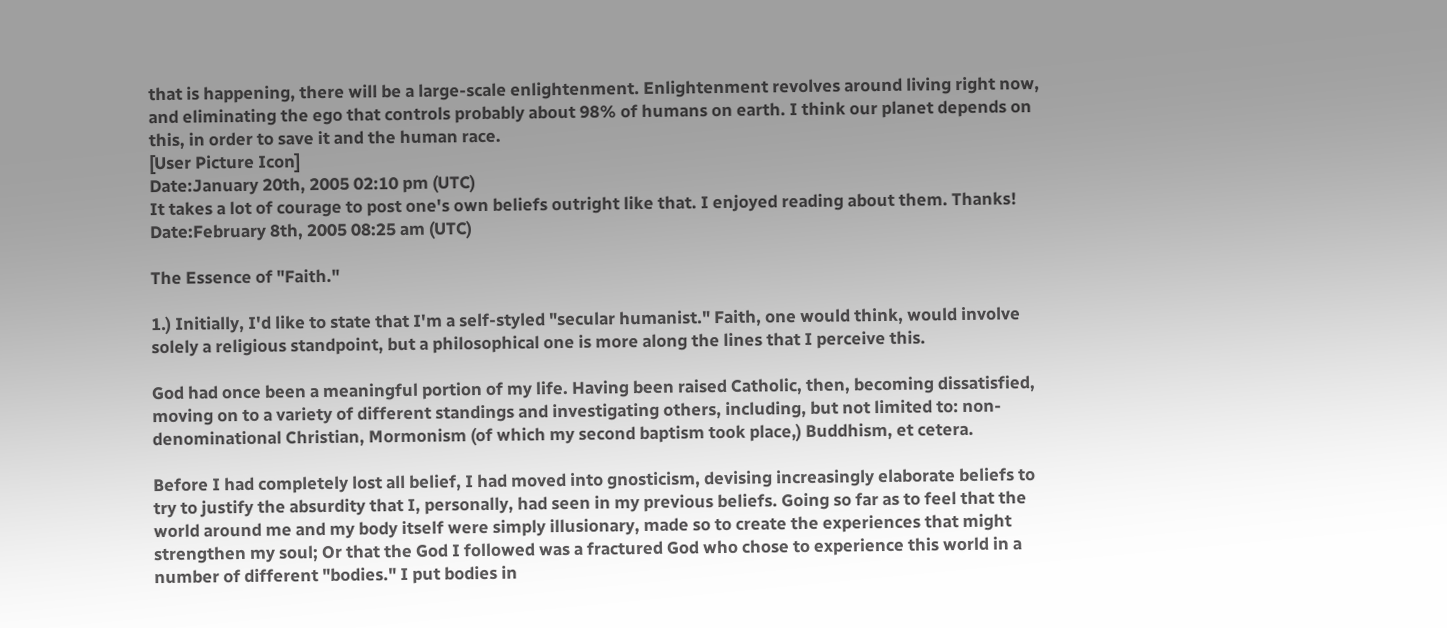that is happening, there will be a large-scale enlightenment. Enlightenment revolves around living right now, and eliminating the ego that controls probably about 98% of humans on earth. I think our planet depends on this, in order to save it and the human race.
[User Picture Icon]
Date:January 20th, 2005 02:10 pm (UTC)
It takes a lot of courage to post one's own beliefs outright like that. I enjoyed reading about them. Thanks!
Date:February 8th, 2005 08:25 am (UTC)

The Essence of "Faith."

1.) Initially, I'd like to state that I'm a self-styled "secular humanist." Faith, one would think, would involve solely a religious standpoint, but a philosophical one is more along the lines that I perceive this.

God had once been a meaningful portion of my life. Having been raised Catholic, then, becoming dissatisfied, moving on to a variety of different standings and investigating others, including, but not limited to: non-denominational Christian, Mormonism (of which my second baptism took place,) Buddhism, et cetera.

Before I had completely lost all belief, I had moved into gnosticism, devising increasingly elaborate beliefs to try to justify the absurdity that I, personally, had seen in my previous beliefs. Going so far as to feel that the world around me and my body itself were simply illusionary, made so to create the experiences that might strengthen my soul; Or that the God I followed was a fractured God who chose to experience this world in a number of different "bodies." I put bodies in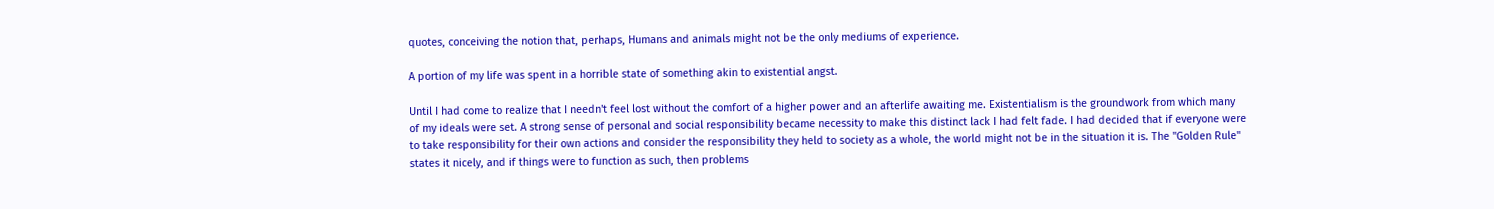quotes, conceiving the notion that, perhaps, Humans and animals might not be the only mediums of experience.

A portion of my life was spent in a horrible state of something akin to existential angst.

Until I had come to realize that I needn't feel lost without the comfort of a higher power and an afterlife awaiting me. Existentialism is the groundwork from which many of my ideals were set. A strong sense of personal and social responsibility became necessity to make this distinct lack I had felt fade. I had decided that if everyone were to take responsibility for their own actions and consider the responsibility they held to society as a whole, the world might not be in the situation it is. The "Golden Rule" states it nicely, and if things were to function as such, then problems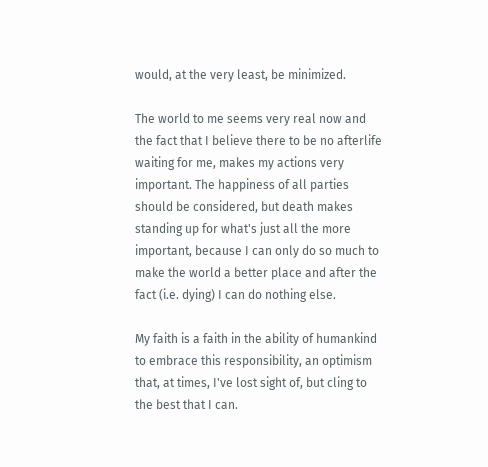would, at the very least, be minimized.

The world to me seems very real now and the fact that I believe there to be no afterlife waiting for me, makes my actions very important. The happiness of all parties should be considered, but death makes standing up for what's just all the more important, because I can only do so much to make the world a better place and after the fact (i.e. dying) I can do nothing else.

My faith is a faith in the ability of humankind to embrace this responsibility, an optimism that, at times, I've lost sight of, but cling to the best that I can.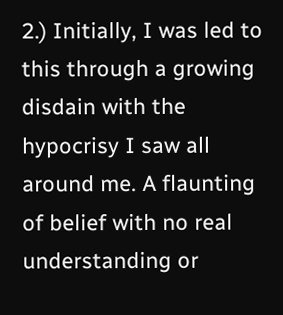2.) Initially, I was led to this through a growing disdain with the hypocrisy I saw all around me. A flaunting of belief with no real understanding or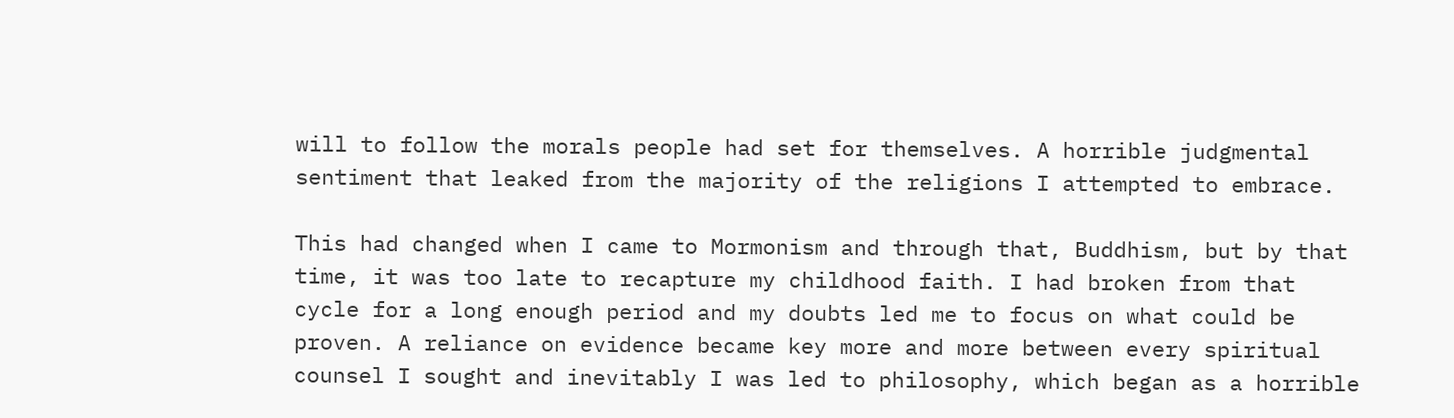will to follow the morals people had set for themselves. A horrible judgmental sentiment that leaked from the majority of the religions I attempted to embrace.

This had changed when I came to Mormonism and through that, Buddhism, but by that time, it was too late to recapture my childhood faith. I had broken from that cycle for a long enough period and my doubts led me to focus on what could be proven. A reliance on evidence became key more and more between every spiritual counsel I sought and inevitably I was led to philosophy, which began as a horrible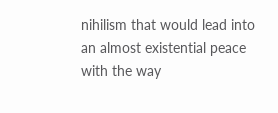nihilism that would lead into an almost existential peace with the way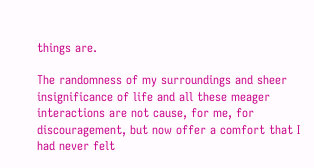things are.

The randomness of my surroundings and sheer insignificance of life and all these meager interactions are not cause, for me, for discouragement, but now offer a comfort that I had never felt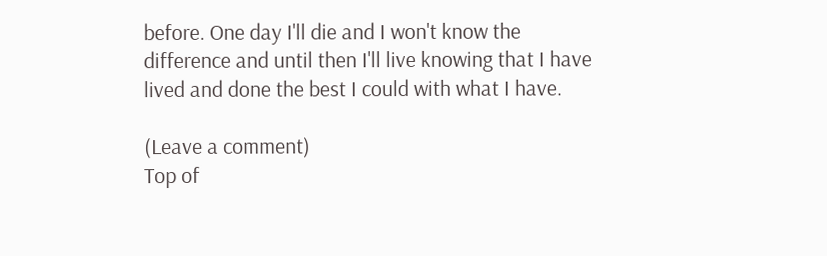before. One day I'll die and I won't know the difference and until then I'll live knowing that I have lived and done the best I could with what I have.

(Leave a comment)
Top of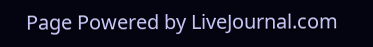Page Powered by LiveJournal.com